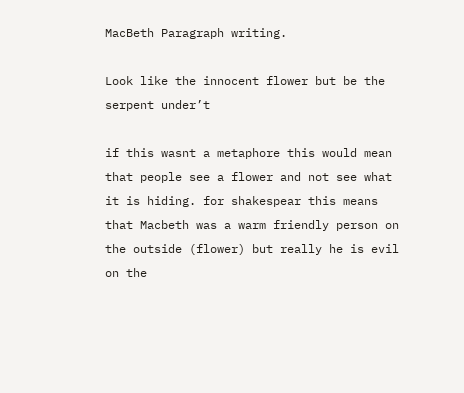MacBeth Paragraph writing.

Look like the innocent flower but be the serpent under’t

if this wasnt a metaphore this would mean that people see a flower and not see what it is hiding. for shakespear this means that Macbeth was a warm friendly person on the outside (flower) but really he is evil on the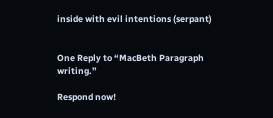inside with evil intentions (serpant)


One Reply to “MacBeth Paragraph writing.”

Respond now!